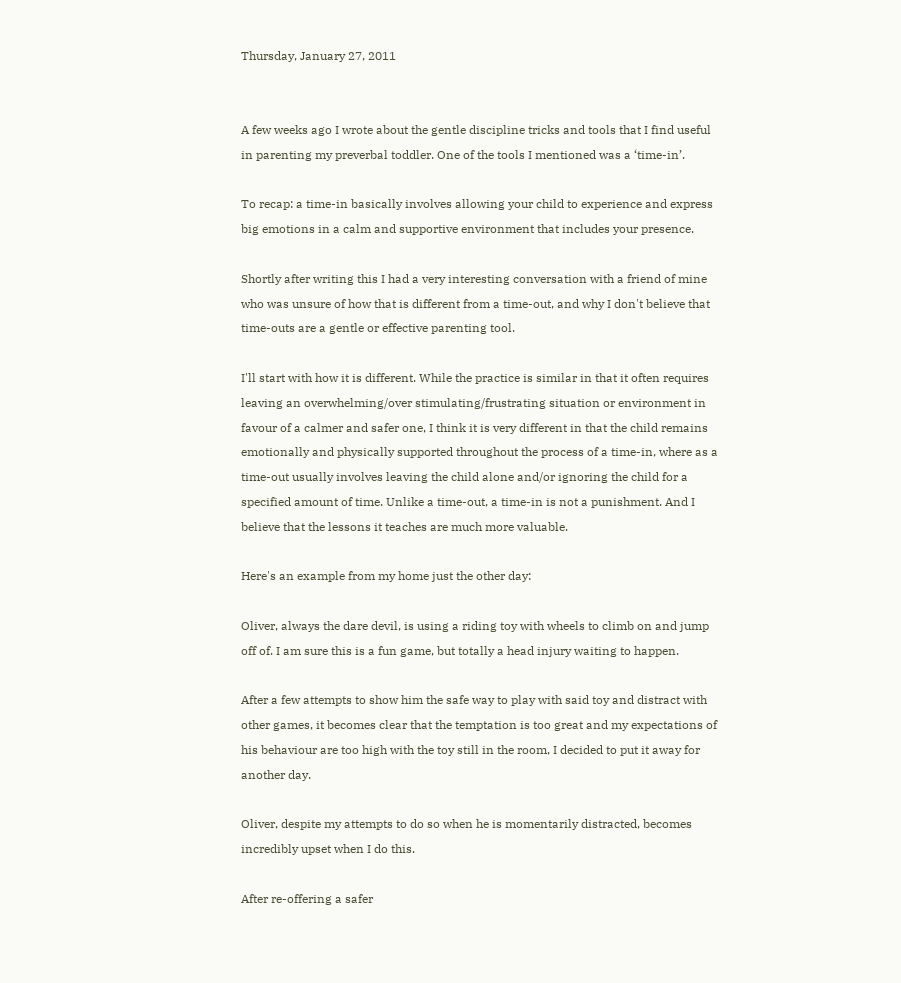Thursday, January 27, 2011


A few weeks ago I wrote about the gentle discipline tricks and tools that I find useful in parenting my preverbal toddler. One of the tools I mentioned was a ‘time-in’.

To recap: a time-in basically involves allowing your child to experience and express big emotions in a calm and supportive environment that includes your presence.

Shortly after writing this I had a very interesting conversation with a friend of mine who was unsure of how that is different from a time-out, and why I don't believe that time-outs are a gentle or effective parenting tool.

I'll start with how it is different. While the practice is similar in that it often requires leaving an overwhelming/over stimulating/frustrating situation or environment in favour of a calmer and safer one, I think it is very different in that the child remains emotionally and physically supported throughout the process of a time-in, where as a time-out usually involves leaving the child alone and/or ignoring the child for a specified amount of time. Unlike a time-out, a time-in is not a punishment. And I believe that the lessons it teaches are much more valuable.

Here's an example from my home just the other day:

Oliver, always the dare devil, is using a riding toy with wheels to climb on and jump off of. I am sure this is a fun game, but totally a head injury waiting to happen.

After a few attempts to show him the safe way to play with said toy and distract with other games, it becomes clear that the temptation is too great and my expectations of his behaviour are too high with the toy still in the room, I decided to put it away for another day.

Oliver, despite my attempts to do so when he is momentarily distracted, becomes incredibly upset when I do this.

After re-offering a safer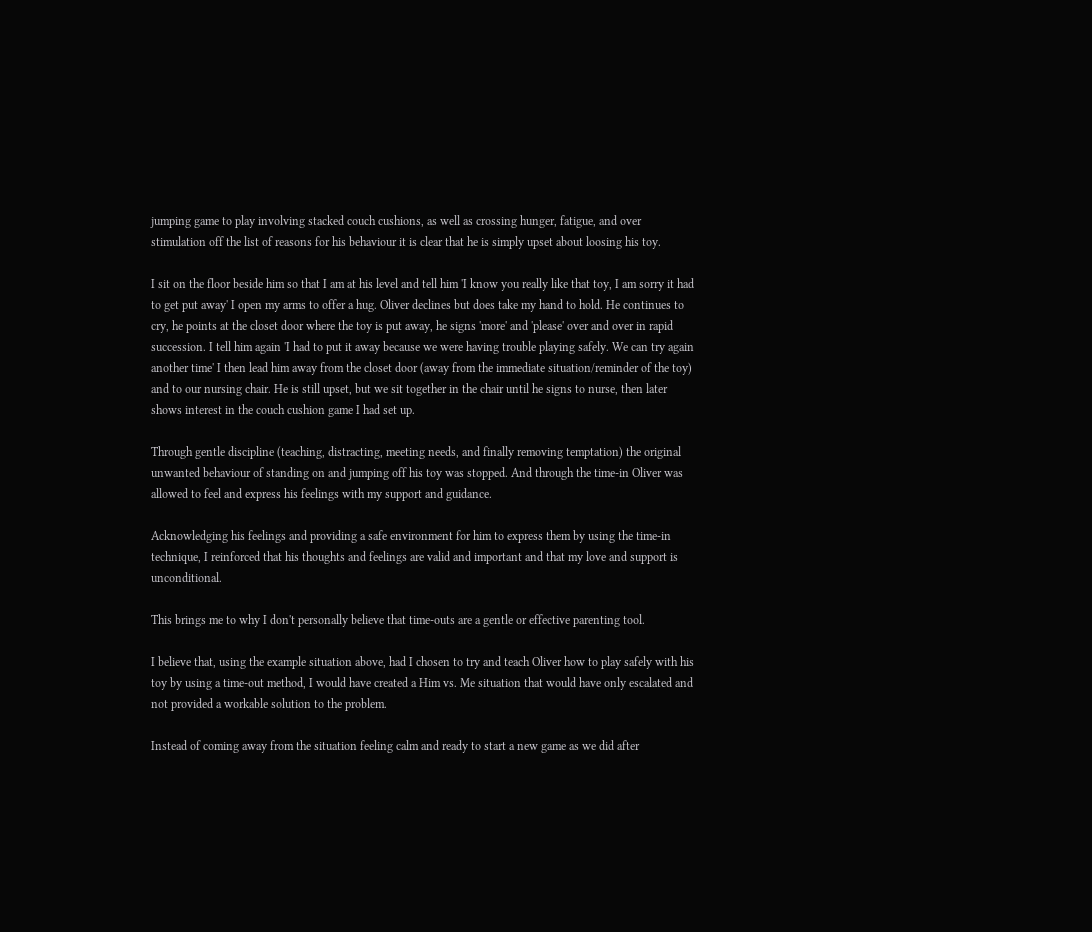jumping game to play involving stacked couch cushions, as well as crossing hunger, fatigue, and over stimulation off the list of reasons for his behaviour it is clear that he is simply upset about loosing his toy.

I sit on the floor beside him so that I am at his level and tell him 'I know you really like that toy, I am sorry it had to get put away' I open my arms to offer a hug. Oliver declines but does take my hand to hold. He continues to cry, he points at the closet door where the toy is put away, he signs 'more' and 'please' over and over in rapid succession. I tell him again 'I had to put it away because we were having trouble playing safely. We can try again another time' I then lead him away from the closet door (away from the immediate situation/reminder of the toy) and to our nursing chair. He is still upset, but we sit together in the chair until he signs to nurse, then later shows interest in the couch cushion game I had set up.

Through gentle discipline (teaching, distracting, meeting needs, and finally removing temptation) the original unwanted behaviour of standing on and jumping off his toy was stopped. And through the time-in Oliver was allowed to feel and express his feelings with my support and guidance.

Acknowledging his feelings and providing a safe environment for him to express them by using the time-in technique, I reinforced that his thoughts and feelings are valid and important and that my love and support is unconditional.

This brings me to why I don't personally believe that time-outs are a gentle or effective parenting tool.

I believe that, using the example situation above, had I chosen to try and teach Oliver how to play safely with his toy by using a time-out method, I would have created a Him vs. Me situation that would have only escalated and not provided a workable solution to the problem.

Instead of coming away from the situation feeling calm and ready to start a new game as we did after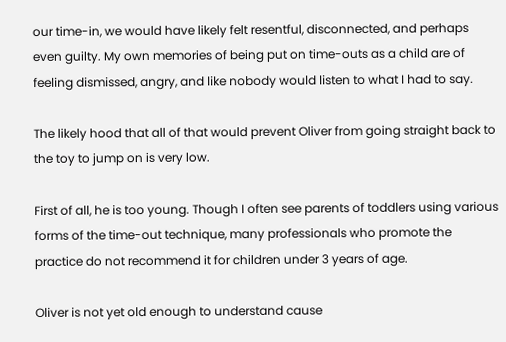our time-in, we would have likely felt resentful, disconnected, and perhaps even guilty. My own memories of being put on time-outs as a child are of feeling dismissed, angry, and like nobody would listen to what I had to say.

The likely hood that all of that would prevent Oliver from going straight back to the toy to jump on is very low.

First of all, he is too young. Though I often see parents of toddlers using various forms of the time-out technique, many professionals who promote the practice do not recommend it for children under 3 years of age.

Oliver is not yet old enough to understand cause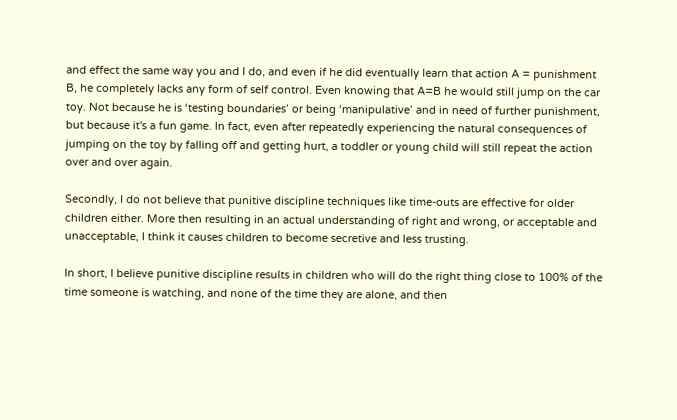and effect the same way you and I do, and even if he did eventually learn that action A = punishment B, he completely lacks any form of self control. Even knowing that A=B he would still jump on the car toy. Not because he is ‘testing boundaries’ or being ‘manipulative’ and in need of further punishment, but because it's a fun game. In fact, even after repeatedly experiencing the natural consequences of jumping on the toy by falling off and getting hurt, a toddler or young child will still repeat the action over and over again.

Secondly, I do not believe that punitive discipline techniques like time-outs are effective for older children either. More then resulting in an actual understanding of right and wrong, or acceptable and unacceptable, I think it causes children to become secretive and less trusting.

In short, I believe punitive discipline results in children who will do the right thing close to 100% of the time someone is watching, and none of the time they are alone, and then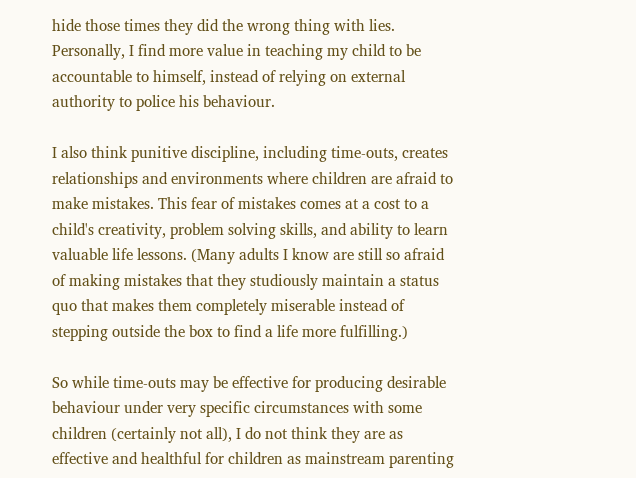hide those times they did the wrong thing with lies. Personally, I find more value in teaching my child to be accountable to himself, instead of relying on external authority to police his behaviour.

I also think punitive discipline, including time-outs, creates relationships and environments where children are afraid to make mistakes. This fear of mistakes comes at a cost to a child's creativity, problem solving skills, and ability to learn valuable life lessons. (Many adults I know are still so afraid of making mistakes that they studiously maintain a status quo that makes them completely miserable instead of stepping outside the box to find a life more fulfilling.)

So while time-outs may be effective for producing desirable behaviour under very specific circumstances with some children (certainly not all), I do not think they are as effective and healthful for children as mainstream parenting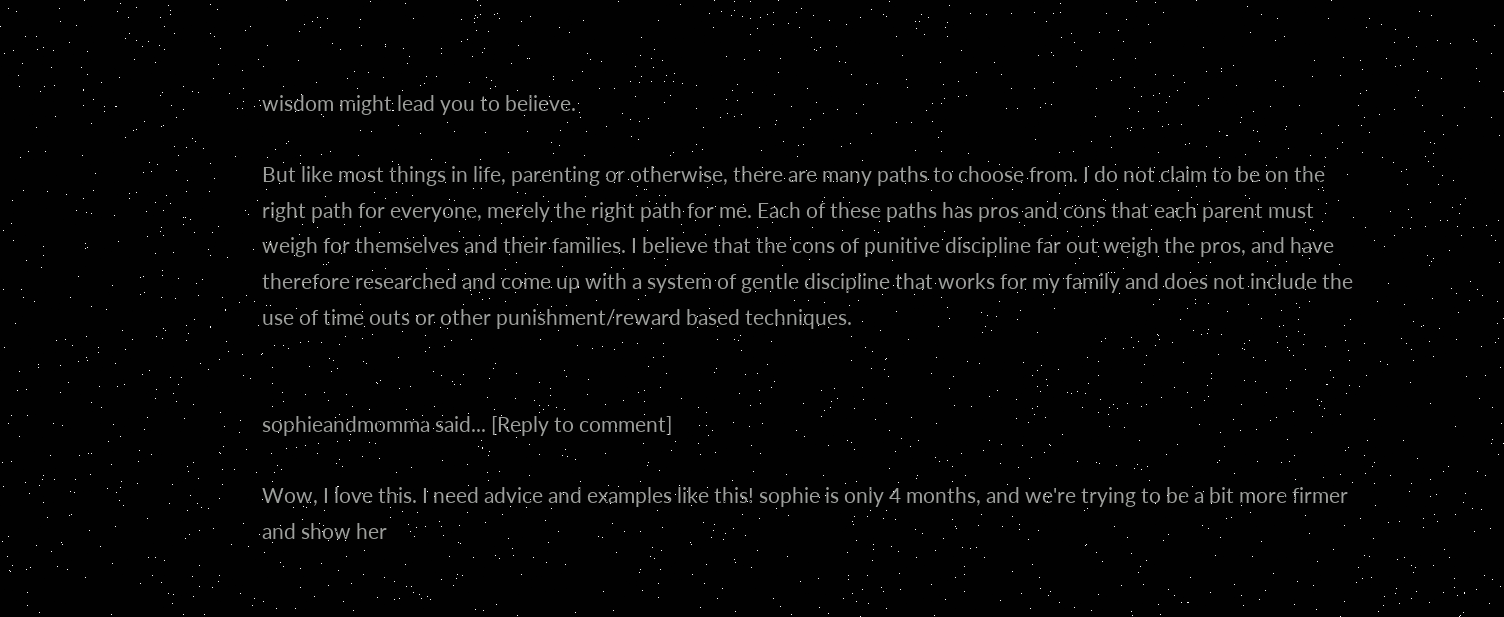wisdom might lead you to believe.

But like most things in life, parenting or otherwise, there are many paths to choose from. I do not claim to be on the right path for everyone, merely the right path for me. Each of these paths has pros and cons that each parent must weigh for themselves and their families. I believe that the cons of punitive discipline far out weigh the pros, and have therefore researched and come up with a system of gentle discipline that works for my family and does not include the use of time outs or other punishment/reward based techniques.


sophieandmomma said... [Reply to comment]

Wow, I love this. I need advice and examples like this! sophie is only 4 months, and we're trying to be a bit more firmer and show her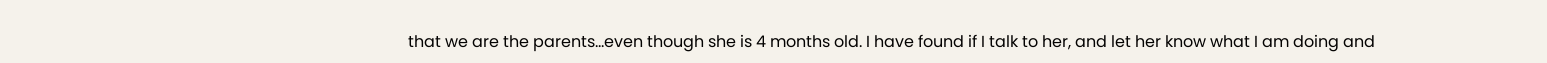that we are the parents...even though she is 4 months old. I have found if I talk to her, and let her know what I am doing and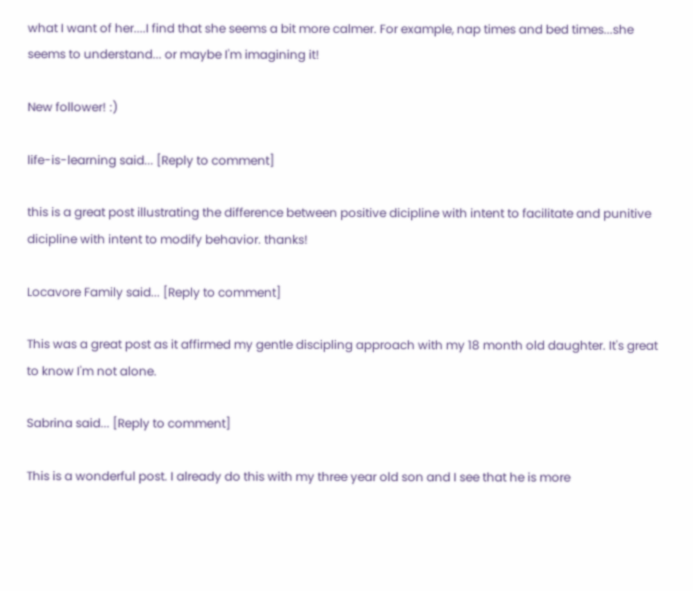what I want of her....I find that she seems a bit more calmer. For example, nap times and bed times...she seems to understand... or maybe I'm imagining it!

New follower! :)

life-is-learning said... [Reply to comment]

this is a great post illustrating the difference between positive dicipline with intent to facilitate and punitive dicipline with intent to modify behavior. thanks!

Locavore Family said... [Reply to comment]

This was a great post as it affirmed my gentle discipling approach with my 18 month old daughter. It's great to know I'm not alone.

Sabrina said... [Reply to comment]

This is a wonderful post. I already do this with my three year old son and I see that he is more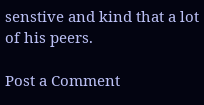senstive and kind that a lot of his peers.

Post a Comment